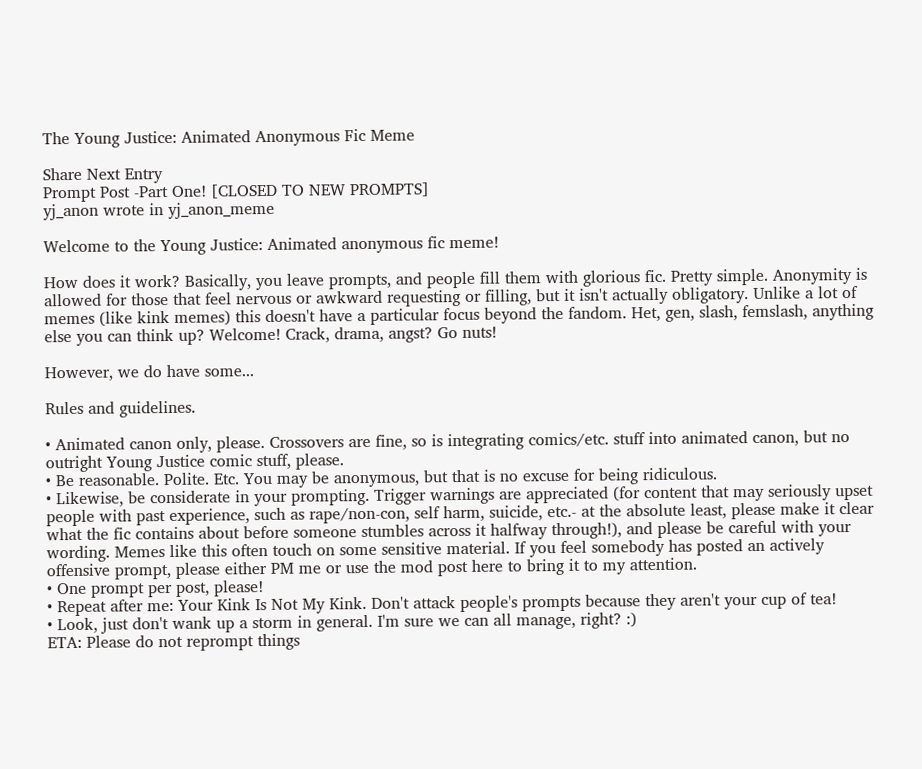The Young Justice: Animated Anonymous Fic Meme

Share Next Entry
Prompt Post -Part One! [CLOSED TO NEW PROMPTS]
yj_anon wrote in yj_anon_meme

Welcome to the Young Justice: Animated anonymous fic meme!

How does it work? Basically, you leave prompts, and people fill them with glorious fic. Pretty simple. Anonymity is allowed for those that feel nervous or awkward requesting or filling, but it isn't actually obligatory. Unlike a lot of memes (like kink memes) this doesn't have a particular focus beyond the fandom. Het, gen, slash, femslash, anything else you can think up? Welcome! Crack, drama, angst? Go nuts!

However, we do have some...

Rules and guidelines.

• Animated canon only, please. Crossovers are fine, so is integrating comics/etc. stuff into animated canon, but no outright Young Justice comic stuff, please.
• Be reasonable. Polite. Etc. You may be anonymous, but that is no excuse for being ridiculous.
• Likewise, be considerate in your prompting. Trigger warnings are appreciated (for content that may seriously upset people with past experience, such as rape/non-con, self harm, suicide, etc.- at the absolute least, please make it clear what the fic contains about before someone stumbles across it halfway through!), and please be careful with your wording. Memes like this often touch on some sensitive material. If you feel somebody has posted an actively offensive prompt, please either PM me or use the mod post here to bring it to my attention.
• One prompt per post, please!
• Repeat after me: Your Kink Is Not My Kink. Don't attack people's prompts because they aren't your cup of tea!
• Look, just don't wank up a storm in general. I'm sure we can all manage, right? :)
ETA: Please do not reprompt things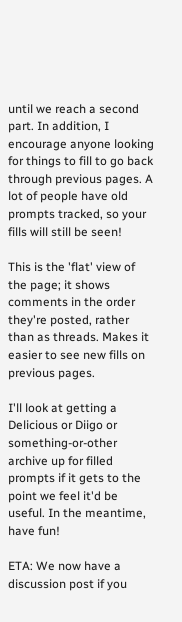until we reach a second part. In addition, I encourage anyone looking for things to fill to go back through previous pages. A lot of people have old prompts tracked, so your fills will still be seen!

This is the 'flat' view of the page; it shows comments in the order they're posted, rather than as threads. Makes it easier to see new fills on previous pages.

I'll look at getting a Delicious or Diigo or something-or-other archive up for filled prompts if it gets to the point we feel it'd be useful. In the meantime, have fun!

ETA: We now have a discussion post if you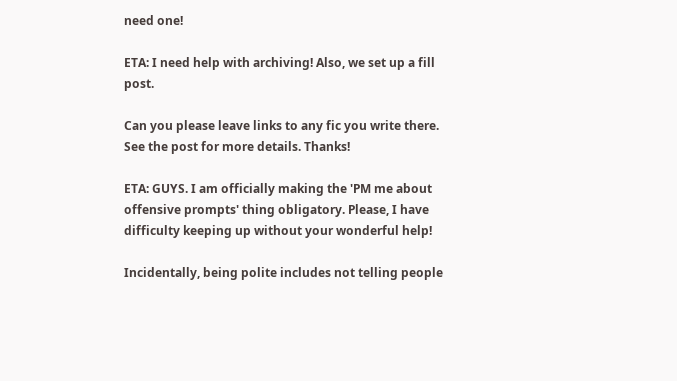need one!

ETA: I need help with archiving! Also, we set up a fill post.

Can you please leave links to any fic you write there. See the post for more details. Thanks!

ETA: GUYS. I am officially making the 'PM me about offensive prompts' thing obligatory. Please, I have difficulty keeping up without your wonderful help!

Incidentally, being polite includes not telling people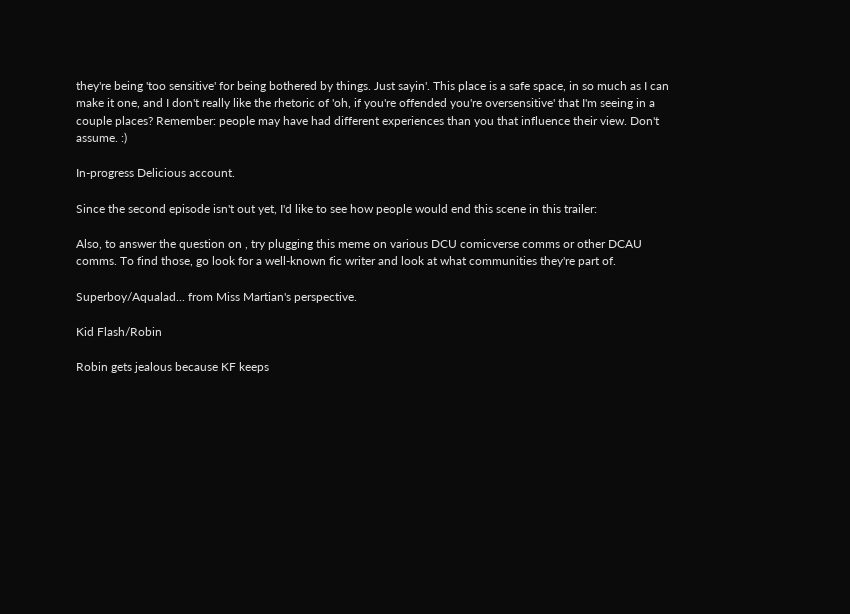they're being 'too sensitive' for being bothered by things. Just sayin'. This place is a safe space, in so much as I can make it one, and I don't really like the rhetoric of 'oh, if you're offended you're oversensitive' that I'm seeing in a couple places? Remember: people may have had different experiences than you that influence their view. Don't assume. :)

In-progress Delicious account.

Since the second episode isn't out yet, I'd like to see how people would end this scene in this trailer:

Also, to answer the question on , try plugging this meme on various DCU comicverse comms or other DCAU comms. To find those, go look for a well-known fic writer and look at what communities they're part of.

Superboy/Aqualad... from Miss Martian's perspective.

Kid Flash/Robin

Robin gets jealous because KF keeps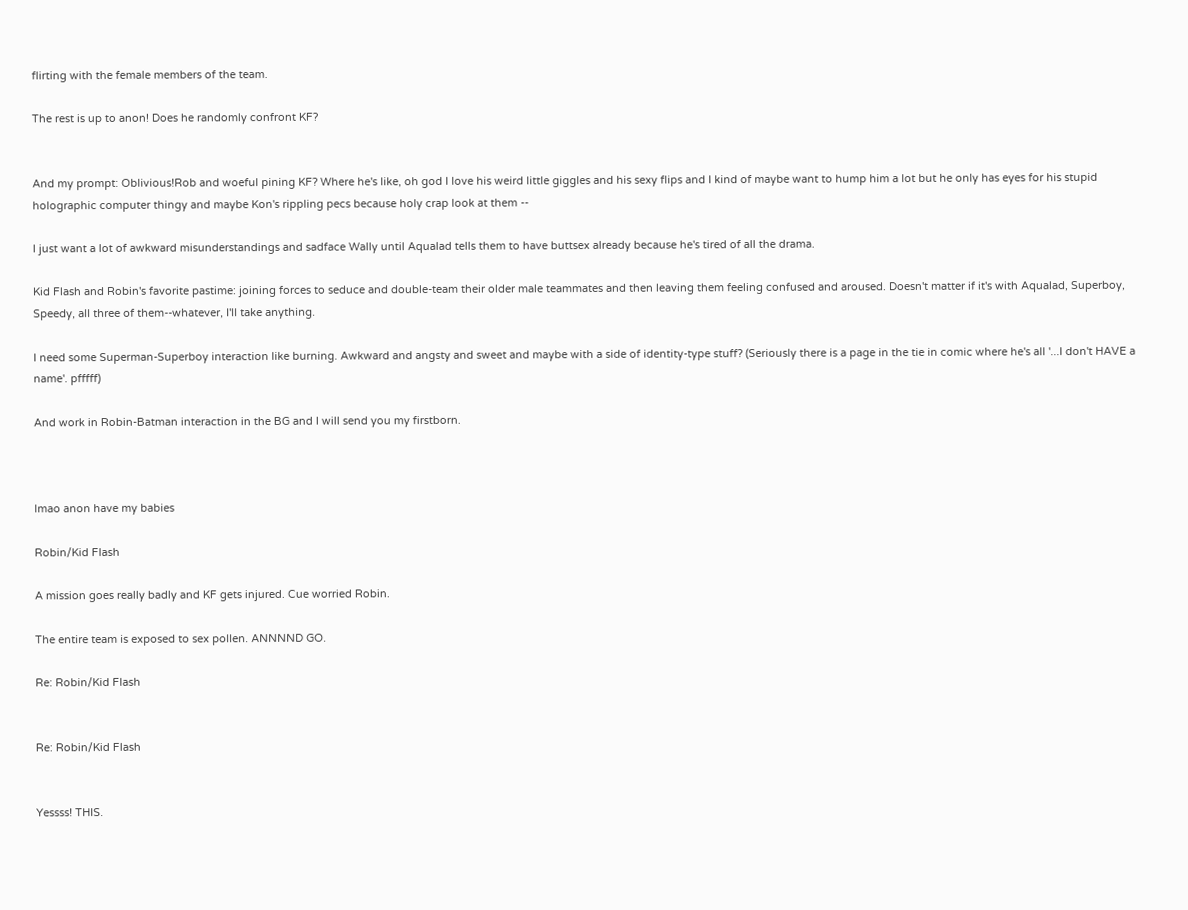flirting with the female members of the team.

The rest is up to anon! Does he randomly confront KF?


And my prompt: Oblivious!Rob and woeful pining KF? Where he's like, oh god I love his weird little giggles and his sexy flips and I kind of maybe want to hump him a lot but he only has eyes for his stupid holographic computer thingy and maybe Kon's rippling pecs because holy crap look at them --

I just want a lot of awkward misunderstandings and sadface Wally until Aqualad tells them to have buttsex already because he's tired of all the drama.

Kid Flash and Robin's favorite pastime: joining forces to seduce and double-team their older male teammates and then leaving them feeling confused and aroused. Doesn't matter if it's with Aqualad, Superboy, Speedy, all three of them--whatever, I'll take anything.

I need some Superman-Superboy interaction like burning. Awkward and angsty and sweet and maybe with a side of identity-type stuff? (Seriously there is a page in the tie in comic where he's all '...I don't HAVE a name'. pfffff)

And work in Robin-Batman interaction in the BG and I will send you my firstborn.



lmao anon have my babies

Robin/Kid Flash

A mission goes really badly and KF gets injured. Cue worried Robin.

The entire team is exposed to sex pollen. ANNNND GO.

Re: Robin/Kid Flash


Re: Robin/Kid Flash


Yessss! THIS.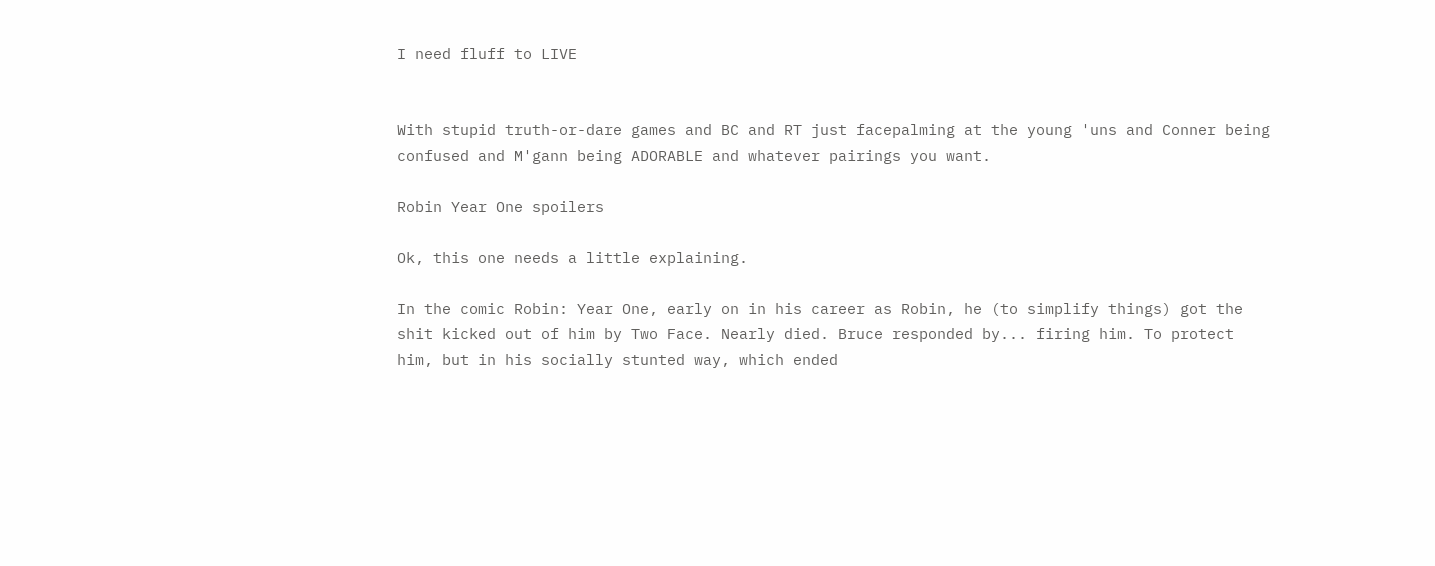I need fluff to LIVE


With stupid truth-or-dare games and BC and RT just facepalming at the young 'uns and Conner being confused and M'gann being ADORABLE and whatever pairings you want.

Robin Year One spoilers

Ok, this one needs a little explaining.

In the comic Robin: Year One, early on in his career as Robin, he (to simplify things) got the shit kicked out of him by Two Face. Nearly died. Bruce responded by... firing him. To protect him, but in his socially stunted way, which ended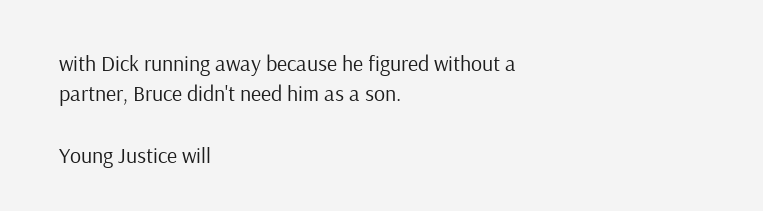with Dick running away because he figured without a partner, Bruce didn't need him as a son.

Young Justice will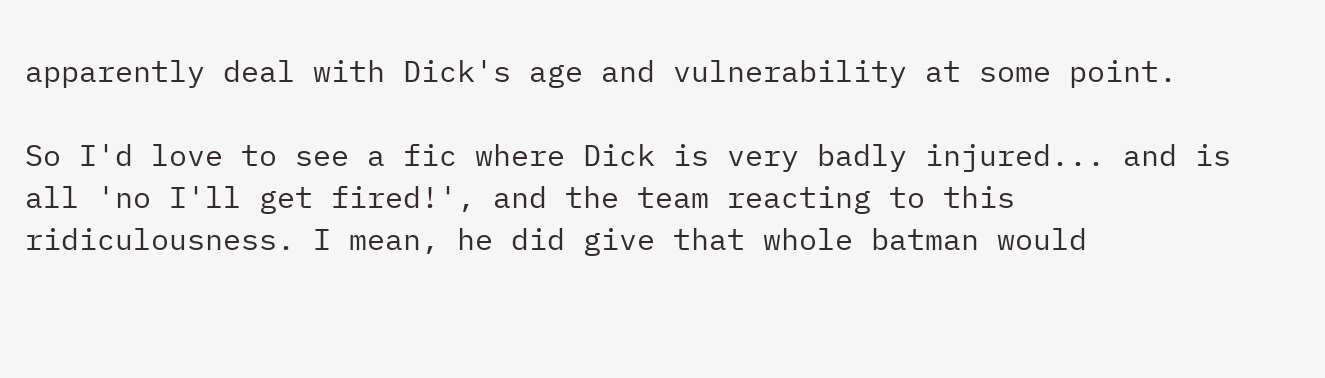apparently deal with Dick's age and vulnerability at some point.

So I'd love to see a fic where Dick is very badly injured... and is all 'no I'll get fired!', and the team reacting to this ridiculousness. I mean, he did give that whole batman would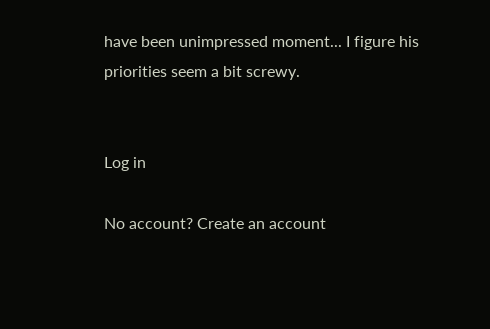have been unimpressed moment... I figure his priorities seem a bit screwy.


Log in

No account? Create an account